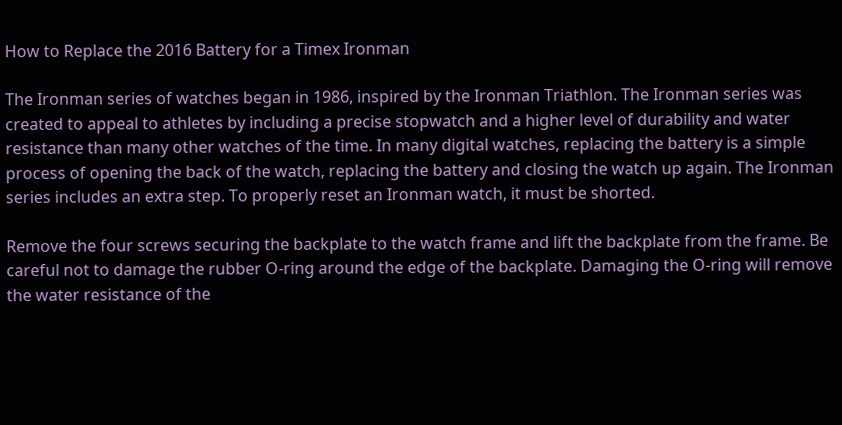How to Replace the 2016 Battery for a Timex Ironman

The Ironman series of watches began in 1986, inspired by the Ironman Triathlon. The Ironman series was created to appeal to athletes by including a precise stopwatch and a higher level of durability and water resistance than many other watches of the time. In many digital watches, replacing the battery is a simple process of opening the back of the watch, replacing the battery and closing the watch up again. The Ironman series includes an extra step. To properly reset an Ironman watch, it must be shorted.

Remove the four screws securing the backplate to the watch frame and lift the backplate from the frame. Be careful not to damage the rubber O-ring around the edge of the backplate. Damaging the O-ring will remove the water resistance of the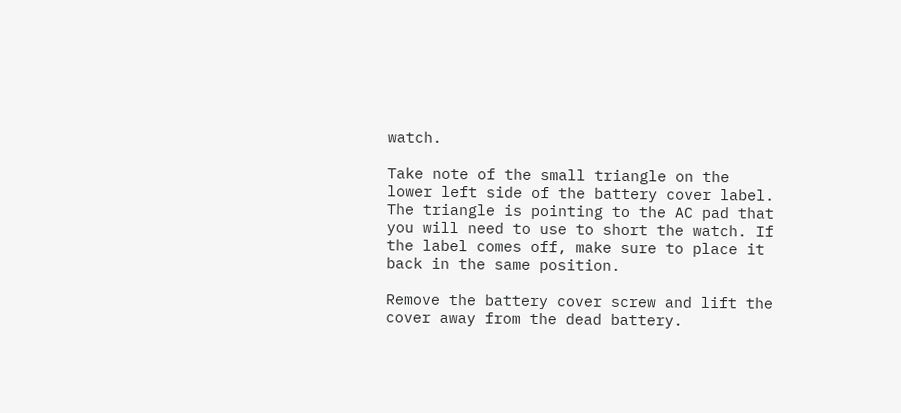watch.

Take note of the small triangle on the lower left side of the battery cover label. The triangle is pointing to the AC pad that you will need to use to short the watch. If the label comes off, make sure to place it back in the same position.

Remove the battery cover screw and lift the cover away from the dead battery.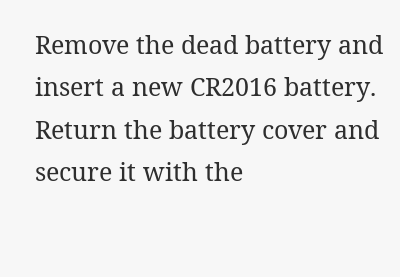Remove the dead battery and insert a new CR2016 battery. Return the battery cover and secure it with the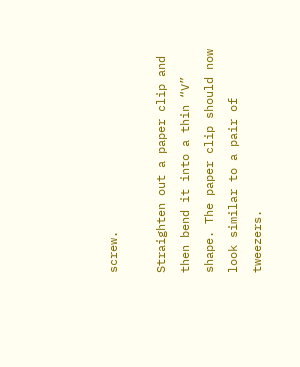screw.

Straighten out a paper clip and then bend it into a thin “V” shape. The paper clip should now look similar to a pair of tweezers.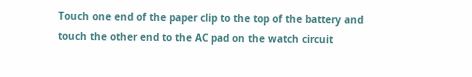Touch one end of the paper clip to the top of the battery and touch the other end to the AC pad on the watch circuit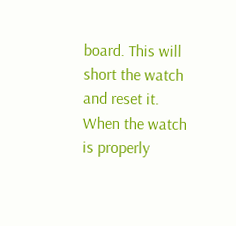board. This will short the watch and reset it. When the watch is properly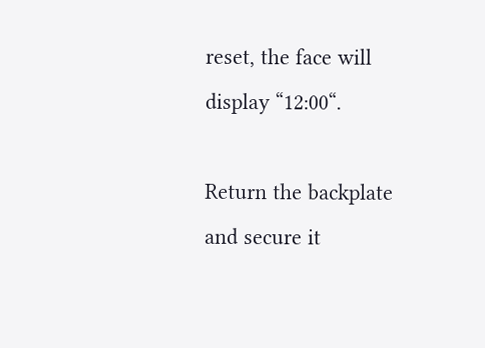reset, the face will display “12:00“.

Return the backplate and secure it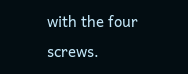with the four screws.